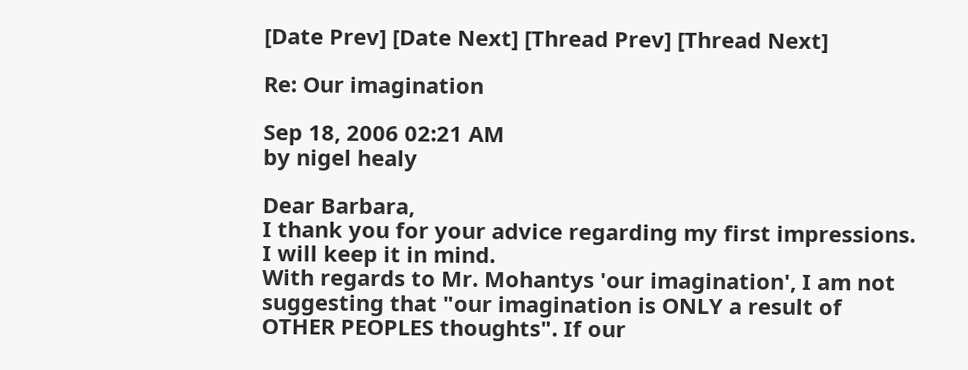[Date Prev] [Date Next] [Thread Prev] [Thread Next]

Re: Our imagination

Sep 18, 2006 02:21 AM
by nigel healy

Dear Barbara,
I thank you for your advice regarding my first impressions.
I will keep it in mind.
With regards to Mr. Mohantys 'our imagination', I am not
suggesting that "our imagination is ONLY a result of
OTHER PEOPLES thoughts". If our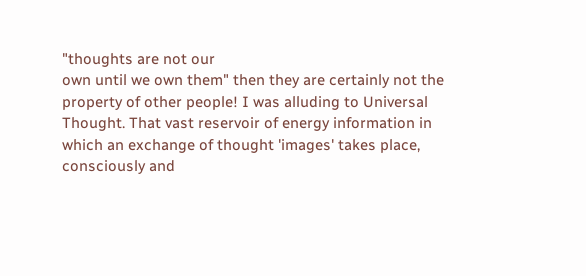"thoughts are not our
own until we own them" then they are certainly not the
property of other people! I was alluding to Universal
Thought. That vast reservoir of energy information in
which an exchange of thought 'images' takes place,
consciously and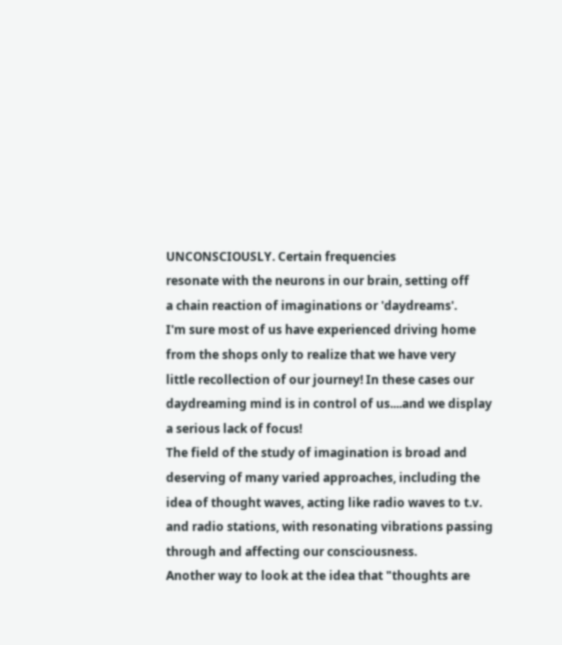UNCONSCIOUSLY. Certain frequencies
resonate with the neurons in our brain, setting off
a chain reaction of imaginations or 'daydreams'.
I'm sure most of us have experienced driving home
from the shops only to realize that we have very
little recollection of our journey! In these cases our
daydreaming mind is in control of us....and we display
a serious lack of focus!
The field of the study of imagination is broad and
deserving of many varied approaches, including the
idea of thought waves, acting like radio waves to t.v.
and radio stations, with resonating vibrations passing
through and affecting our consciousness.
Another way to look at the idea that "thoughts are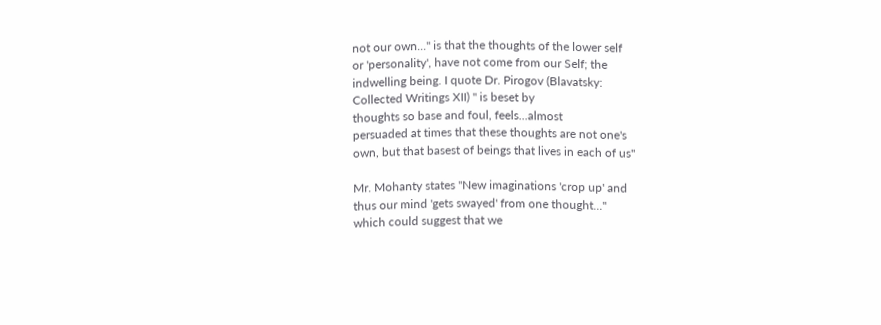not our own..." is that the thoughts of the lower self
or 'personality', have not come from our Self; the
indwelling being. I quote Dr. Pirogov (Blavatsky:
Collected Writings XII) " is beset by
thoughts so base and foul, feels...almost
persuaded at times that these thoughts are not one's
own, but that basest of beings that lives in each of us"

Mr. Mohanty states "New imaginations 'crop up' and
thus our mind 'gets swayed' from one thought..."
which could suggest that we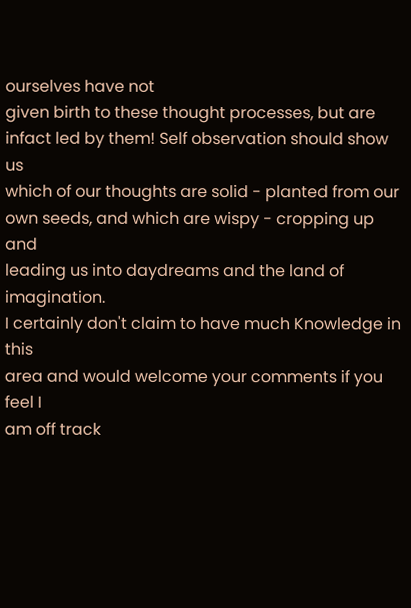ourselves have not
given birth to these thought processes, but are
infact led by them! Self observation should show us
which of our thoughts are solid - planted from our
own seeds, and which are wispy - cropping up and
leading us into daydreams and the land of imagination.
I certainly don't claim to have much Knowledge in this
area and would welcome your comments if you feel I
am off track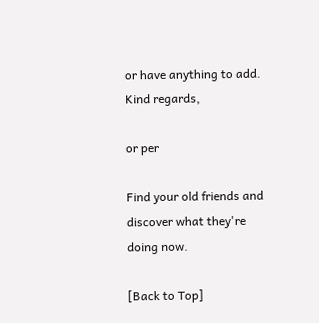or have anything to add.
Kind regards,

or per

Find your old friends and discover what they're doing now.

[Back to Top]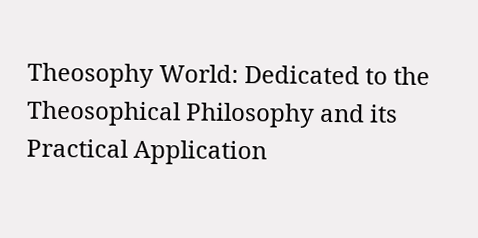Theosophy World: Dedicated to the Theosophical Philosophy and its Practical Application